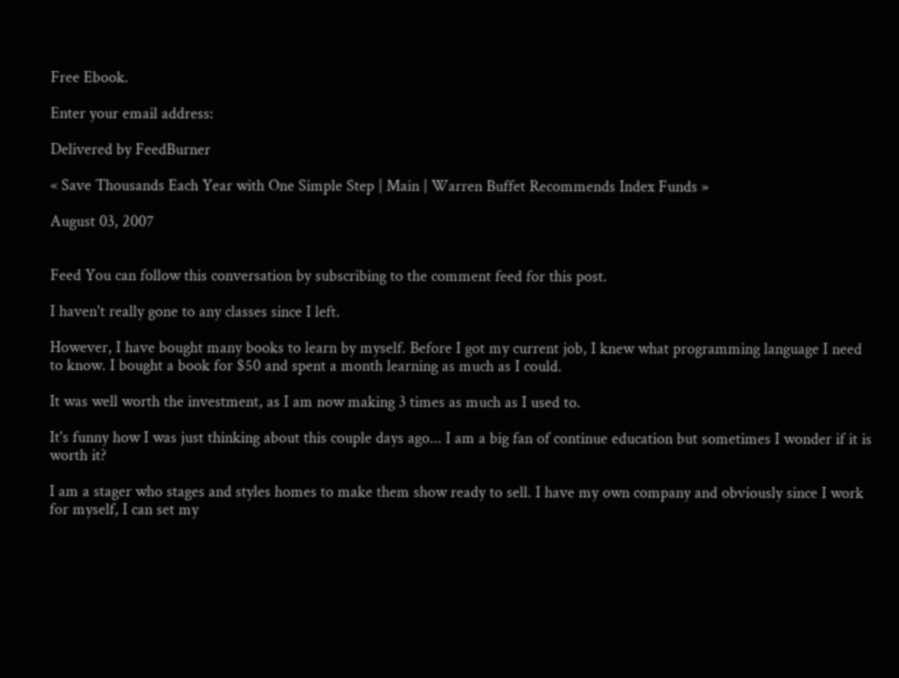Free Ebook.

Enter your email address:

Delivered by FeedBurner

« Save Thousands Each Year with One Simple Step | Main | Warren Buffet Recommends Index Funds »

August 03, 2007


Feed You can follow this conversation by subscribing to the comment feed for this post.

I haven't really gone to any classes since I left.

However, I have bought many books to learn by myself. Before I got my current job, I knew what programming language I need to know. I bought a book for $50 and spent a month learning as much as I could.

It was well worth the investment, as I am now making 3 times as much as I used to.

It's funny how I was just thinking about this couple days ago... I am a big fan of continue education but sometimes I wonder if it is worth it?

I am a stager who stages and styles homes to make them show ready to sell. I have my own company and obviously since I work for myself, I can set my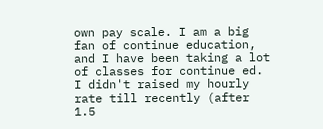own pay scale. I am a big fan of continue education, and I have been taking a lot of classes for continue ed. I didn't raised my hourly rate till recently (after 1.5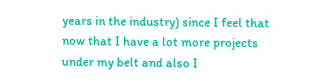years in the industry) since I feel that now that I have a lot more projects under my belt and also I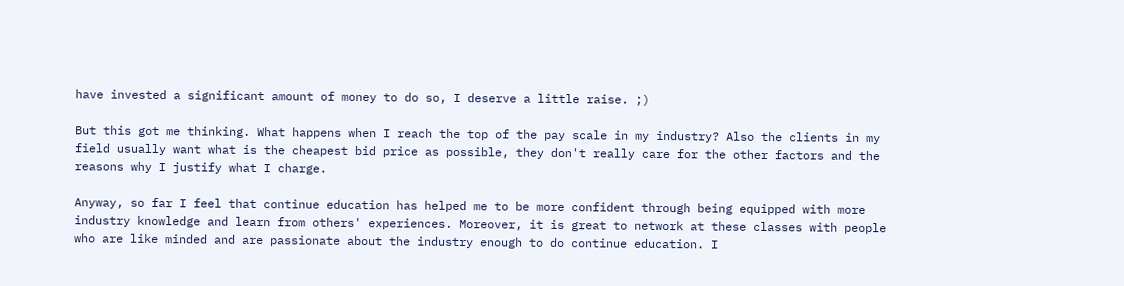have invested a significant amount of money to do so, I deserve a little raise. ;)

But this got me thinking. What happens when I reach the top of the pay scale in my industry? Also the clients in my field usually want what is the cheapest bid price as possible, they don't really care for the other factors and the reasons why I justify what I charge.

Anyway, so far I feel that continue education has helped me to be more confident through being equipped with more industry knowledge and learn from others' experiences. Moreover, it is great to network at these classes with people who are like minded and are passionate about the industry enough to do continue education. I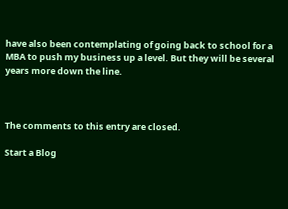have also been contemplating of going back to school for a MBA to push my business up a level. But they will be several years more down the line.



The comments to this entry are closed.

Start a Blog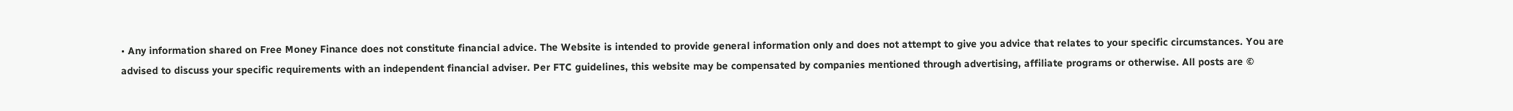• Any information shared on Free Money Finance does not constitute financial advice. The Website is intended to provide general information only and does not attempt to give you advice that relates to your specific circumstances. You are advised to discuss your specific requirements with an independent financial adviser. Per FTC guidelines, this website may be compensated by companies mentioned through advertising, affiliate programs or otherwise. All posts are ©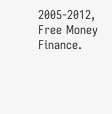2005-2012, Free Money Finance.